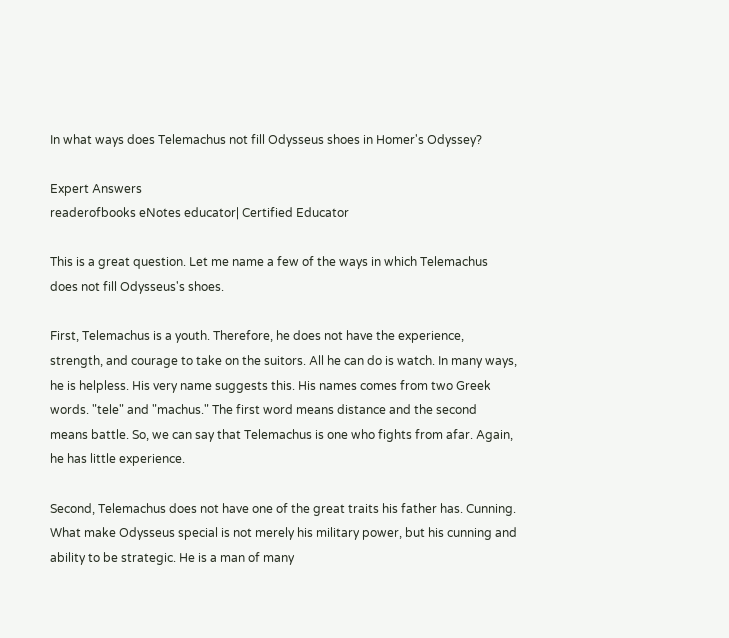In what ways does Telemachus not fill Odysseus shoes in Homer's Odyssey?

Expert Answers
readerofbooks eNotes educator| Certified Educator

This is a great question. Let me name a few of the ways in which Telemachus does not fill Odysseus's shoes.

First, Telemachus is a youth. Therefore, he does not have the experience, strength, and courage to take on the suitors. All he can do is watch. In many ways, he is helpless. His very name suggests this. His names comes from two Greek words. "tele" and "machus." The first word means distance and the second means battle. So, we can say that Telemachus is one who fights from afar. Again, he has little experience.

Second, Telemachus does not have one of the great traits his father has. Cunning. What make Odysseus special is not merely his military power, but his cunning and ability to be strategic. He is a man of many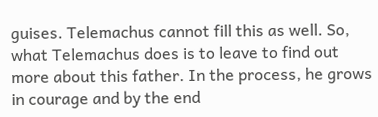guises. Telemachus cannot fill this as well. So, what Telemachus does is to leave to find out more about this father. In the process, he grows in courage and by the end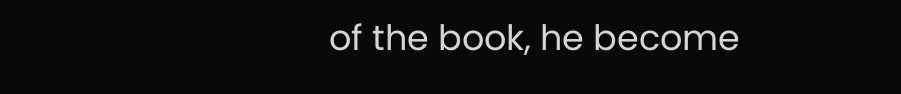of the book, he become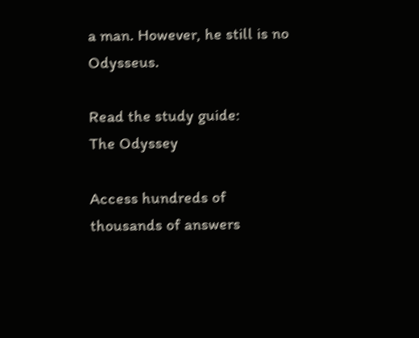a man. However, he still is no Odysseus.

Read the study guide:
The Odyssey

Access hundreds of thousands of answers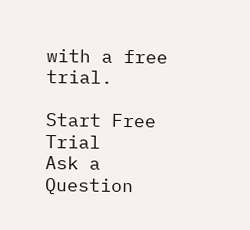with a free trial.

Start Free Trial
Ask a Question